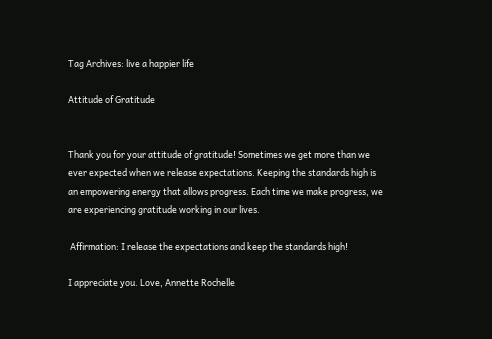Tag Archives: live a happier life

Attitude of Gratitude


Thank you for your attitude of gratitude! Sometimes we get more than we ever expected when we release expectations. Keeping the standards high is an empowering energy that allows progress. Each time we make progress, we are experiencing gratitude working in our lives.

 Affirmation: I release the expectations and keep the standards high!

I appreciate you. Love, Annette Rochelle